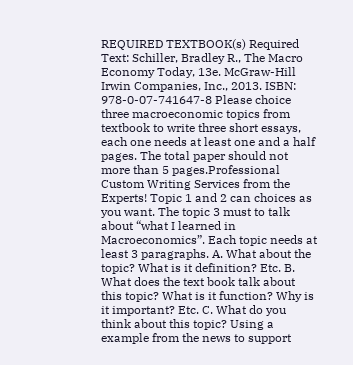REQUIRED TEXTBOOK(s) Required Text: Schiller, Bradley R., The Macro Economy Today, 13e. McGraw-Hill Irwin Companies, Inc., 2013. ISBN: 978-0-07-741647-8 Please choice three macroeconomic topics from textbook to write three short essays, each one needs at least one and a half pages. The total paper should not more than 5 pages.Professional Custom Writing Services from the Experts! Topic 1 and 2 can choices as you want. The topic 3 must to talk about “what I learned in Macroeconomics”. Each topic needs at least 3 paragraphs. A. What about the topic? What is it definition? Etc. B. What does the text book talk about this topic? What is it function? Why is it important? Etc. C. What do you think about this topic? Using a example from the news to support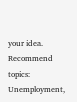your idea. Recommend topics: Unemployment,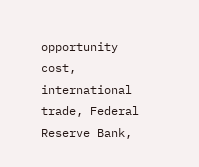opportunity cost, international trade, Federal Reserve Bank,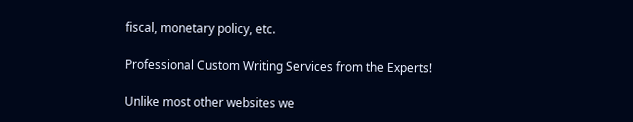fiscal, monetary policy, etc.

Professional Custom Writing Services from the Experts!

Unlike most other websites we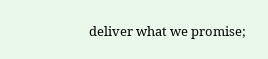deliver what we promise;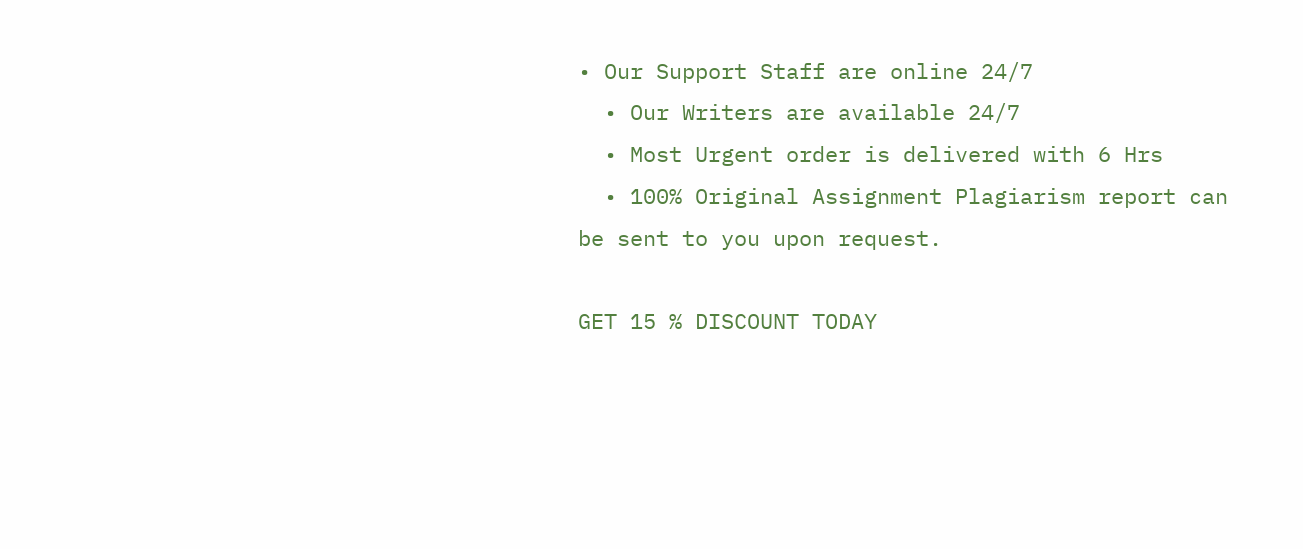• Our Support Staff are online 24/7
  • Our Writers are available 24/7
  • Most Urgent order is delivered with 6 Hrs
  • 100% Original Assignment Plagiarism report can be sent to you upon request.

GET 15 % DISCOUNT TODAY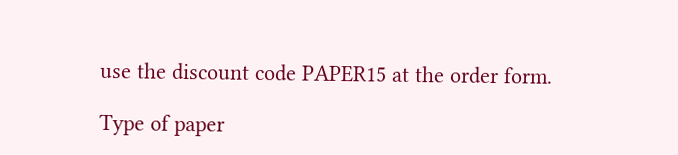use the discount code PAPER15 at the order form.

Type of paper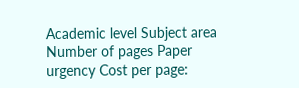Academic level Subject area
Number of pages Paper urgency Cost per page: